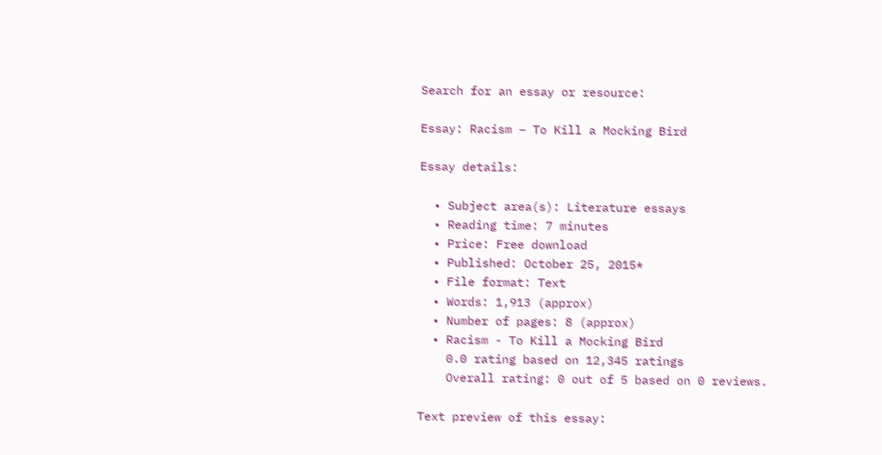Search for an essay or resource:

Essay: Racism – To Kill a Mocking Bird

Essay details:

  • Subject area(s): Literature essays
  • Reading time: 7 minutes
  • Price: Free download
  • Published: October 25, 2015*
  • File format: Text
  • Words: 1,913 (approx)
  • Number of pages: 8 (approx)
  • Racism - To Kill a Mocking Bird
    0.0 rating based on 12,345 ratings
    Overall rating: 0 out of 5 based on 0 reviews.

Text preview of this essay: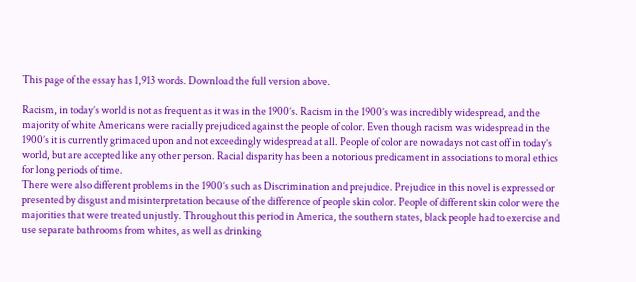This page of the essay has 1,913 words. Download the full version above.

Racism, in today’s world is not as frequent as it was in the 1900’s. Racism in the 1900’s was incredibly widespread, and the majority of white Americans were racially prejudiced against the people of color. Even though racism was widespread in the 1900’s it is currently grimaced upon and not exceedingly widespread at all. People of color are nowadays not cast off in today’s world, but are accepted like any other person. Racial disparity has been a notorious predicament in associations to moral ethics for long periods of time.
There were also different problems in the 1900’s such as Discrimination and prejudice. Prejudice in this novel is expressed or presented by disgust and misinterpretation because of the difference of people skin color. People of different skin color were the majorities that were treated unjustly. Throughout this period in America, the southern states, black people had to exercise and use separate bathrooms from whites, as well as drinking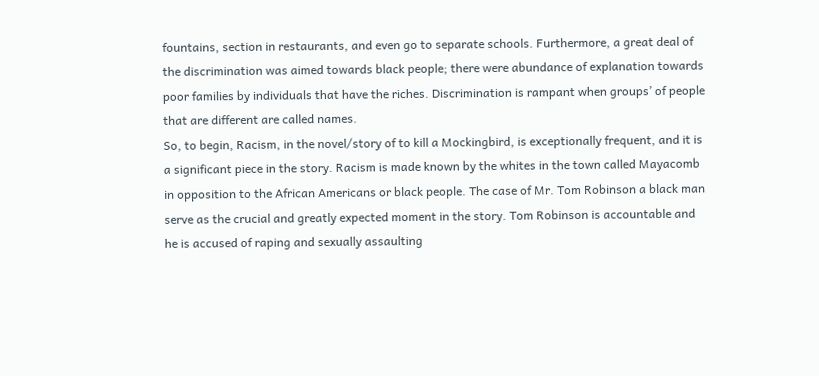fountains, section in restaurants, and even go to separate schools. Furthermore, a great deal of the discrimination was aimed towards black people; there were abundance of explanation towards poor families by individuals that have the riches. Discrimination is rampant when groups’ of people that are different are called names.
So, to begin, Racism, in the novel/story of to kill a Mockingbird, is exceptionally frequent, and it is a significant piece in the story. Racism is made known by the whites in the town called Mayacomb in opposition to the African Americans or black people. The case of Mr. Tom Robinson a black man serve as the crucial and greatly expected moment in the story. Tom Robinson is accountable and he is accused of raping and sexually assaulting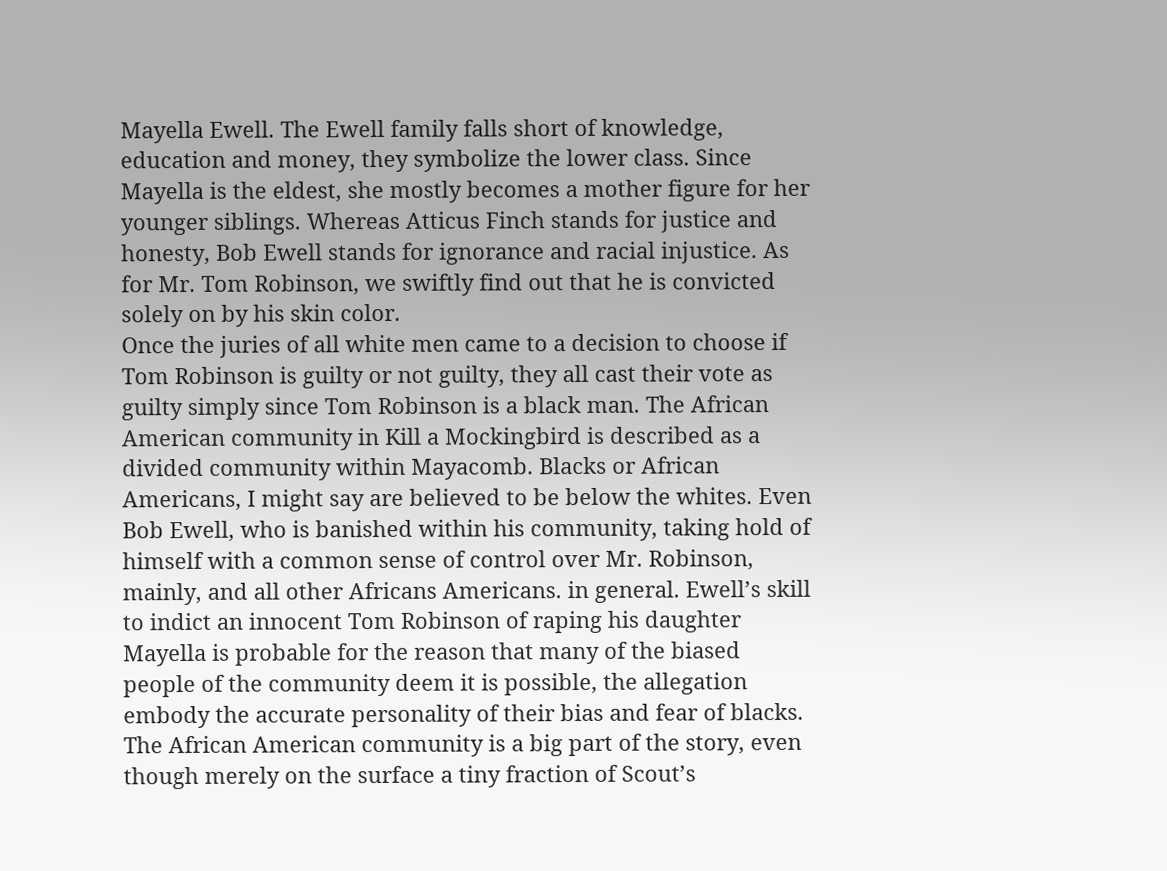Mayella Ewell. The Ewell family falls short of knowledge, education and money, they symbolize the lower class. Since Mayella is the eldest, she mostly becomes a mother figure for her younger siblings. Whereas Atticus Finch stands for justice and honesty, Bob Ewell stands for ignorance and racial injustice. As for Mr. Tom Robinson, we swiftly find out that he is convicted solely on by his skin color.
Once the juries of all white men came to a decision to choose if Tom Robinson is guilty or not guilty, they all cast their vote as guilty simply since Tom Robinson is a black man. The African American community in Kill a Mockingbird is described as a divided community within Mayacomb. Blacks or African Americans, I might say are believed to be below the whites. Even Bob Ewell, who is banished within his community, taking hold of himself with a common sense of control over Mr. Robinson, mainly, and all other Africans Americans. in general. Ewell’s skill to indict an innocent Tom Robinson of raping his daughter Mayella is probable for the reason that many of the biased people of the community deem it is possible, the allegation embody the accurate personality of their bias and fear of blacks.
The African American community is a big part of the story, even though merely on the surface a tiny fraction of Scout’s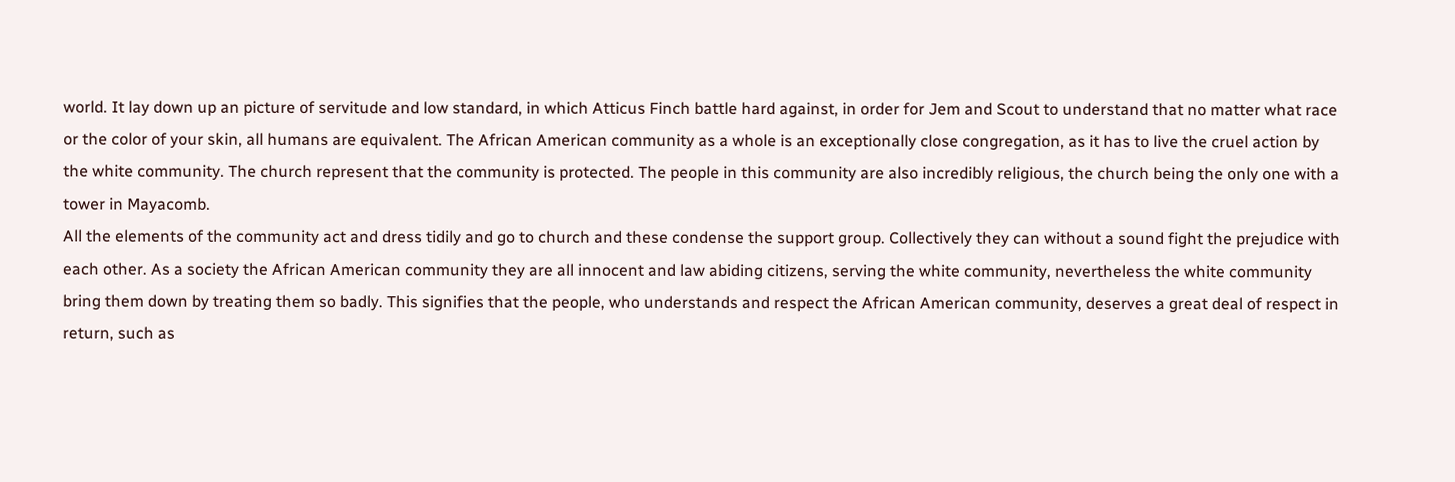world. It lay down up an picture of servitude and low standard, in which Atticus Finch battle hard against, in order for Jem and Scout to understand that no matter what race or the color of your skin, all humans are equivalent. The African American community as a whole is an exceptionally close congregation, as it has to live the cruel action by the white community. The church represent that the community is protected. The people in this community are also incredibly religious, the church being the only one with a tower in Mayacomb.
All the elements of the community act and dress tidily and go to church and these condense the support group. Collectively they can without a sound fight the prejudice with each other. As a society the African American community they are all innocent and law abiding citizens, serving the white community, nevertheless the white community bring them down by treating them so badly. This signifies that the people, who understands and respect the African American community, deserves a great deal of respect in return, such as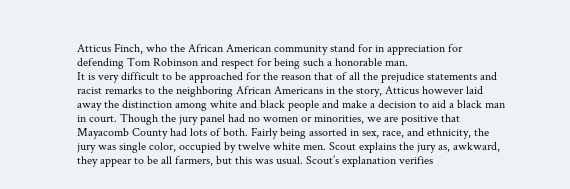Atticus Finch, who the African American community stand for in appreciation for defending Tom Robinson and respect for being such a honorable man.
It is very difficult to be approached for the reason that of all the prejudice statements and racist remarks to the neighboring African Americans in the story, Atticus however laid away the distinction among white and black people and make a decision to aid a black man in court. Though the jury panel had no women or minorities, we are positive that Mayacomb County had lots of both. Fairly being assorted in sex, race, and ethnicity, the jury was single color, occupied by twelve white men. Scout explains the jury as, awkward, they appear to be all farmers, but this was usual. Scout’s explanation verifies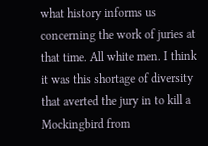what history informs us concerning the work of juries at that time. All white men. I think it was this shortage of diversity that averted the jury in to kill a Mockingbird from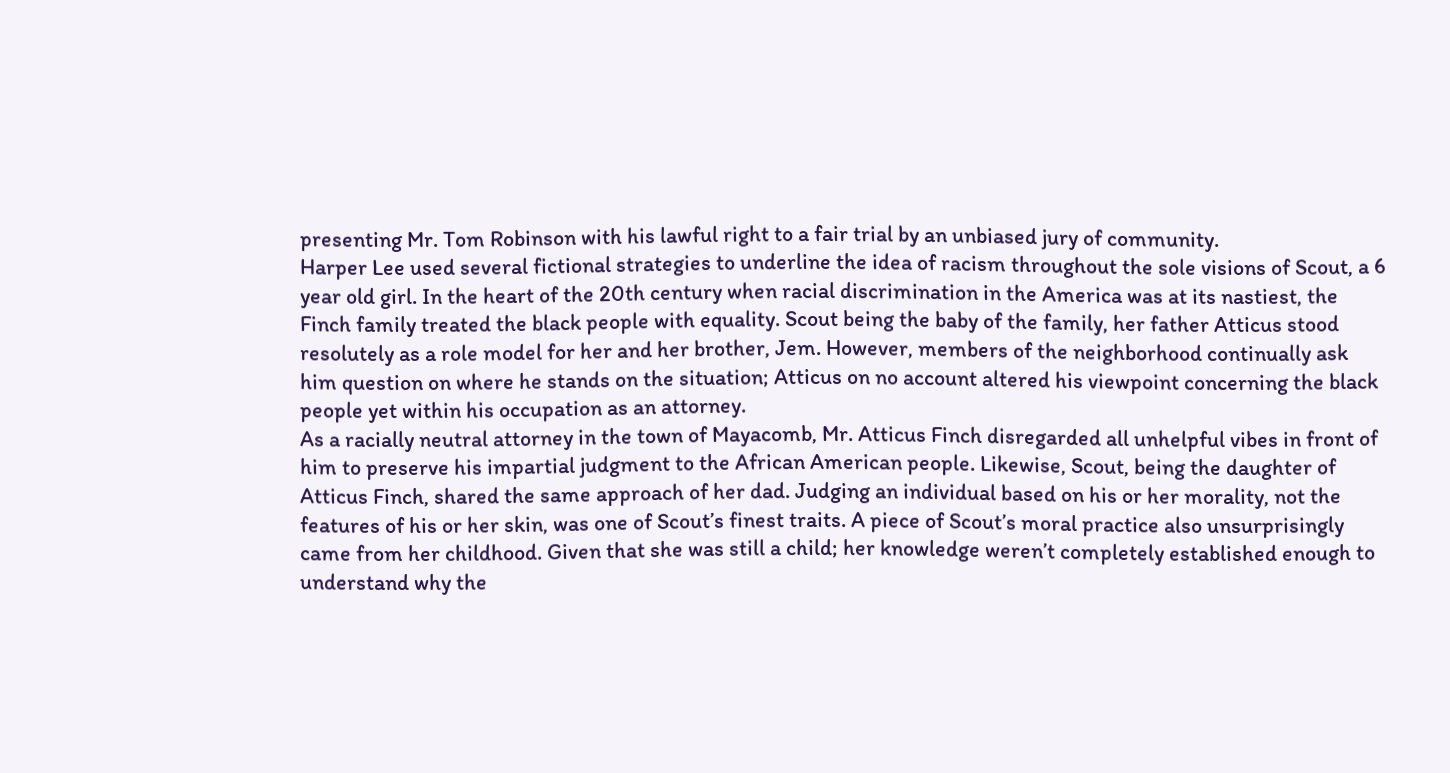presenting Mr. Tom Robinson with his lawful right to a fair trial by an unbiased jury of community.
Harper Lee used several fictional strategies to underline the idea of racism throughout the sole visions of Scout, a 6 year old girl. In the heart of the 20th century when racial discrimination in the America was at its nastiest, the Finch family treated the black people with equality. Scout being the baby of the family, her father Atticus stood resolutely as a role model for her and her brother, Jem. However, members of the neighborhood continually ask him question on where he stands on the situation; Atticus on no account altered his viewpoint concerning the black people yet within his occupation as an attorney.
As a racially neutral attorney in the town of Mayacomb, Mr. Atticus Finch disregarded all unhelpful vibes in front of him to preserve his impartial judgment to the African American people. Likewise, Scout, being the daughter of Atticus Finch, shared the same approach of her dad. Judging an individual based on his or her morality, not the features of his or her skin, was one of Scout’s finest traits. A piece of Scout’s moral practice also unsurprisingly came from her childhood. Given that she was still a child; her knowledge weren’t completely established enough to understand why the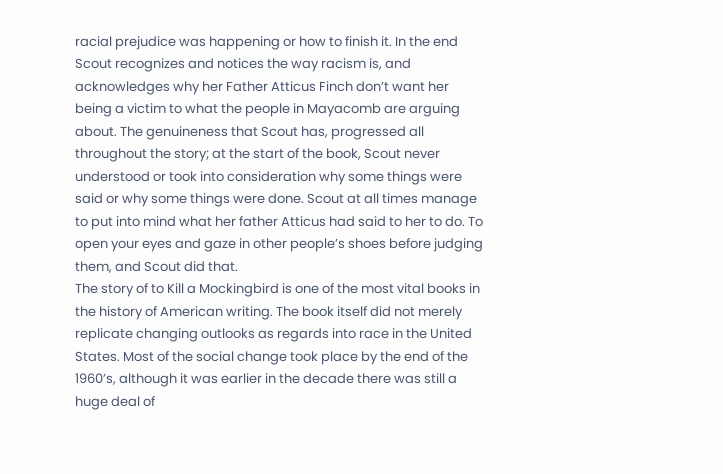racial prejudice was happening or how to finish it. In the end Scout recognizes and notices the way racism is, and acknowledges why her Father Atticus Finch don’t want her being a victim to what the people in Mayacomb are arguing about. The genuineness that Scout has, progressed all throughout the story; at the start of the book, Scout never understood or took into consideration why some things were said or why some things were done. Scout at all times manage to put into mind what her father Atticus had said to her to do. To open your eyes and gaze in other people’s shoes before judging them, and Scout did that.
The story of to Kill a Mockingbird is one of the most vital books in the history of American writing. The book itself did not merely replicate changing outlooks as regards into race in the United States. Most of the social change took place by the end of the 1960’s, although it was earlier in the decade there was still a huge deal of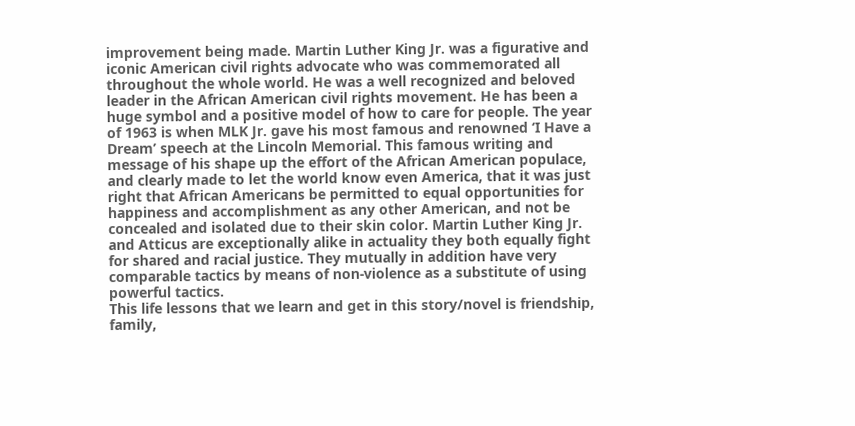improvement being made. Martin Luther King Jr. was a figurative and iconic American civil rights advocate who was commemorated all throughout the whole world. He was a well recognized and beloved leader in the African American civil rights movement. He has been a huge symbol and a positive model of how to care for people. The year of 1963 is when MLK Jr. gave his most famous and renowned ‘I Have a Dream’ speech at the Lincoln Memorial. This famous writing and message of his shape up the effort of the African American populace, and clearly made to let the world know even America, that it was just right that African Americans be permitted to equal opportunities for happiness and accomplishment as any other American, and not be concealed and isolated due to their skin color. Martin Luther King Jr. and Atticus are exceptionally alike in actuality they both equally fight for shared and racial justice. They mutually in addition have very comparable tactics by means of non-violence as a substitute of using powerful tactics.
This life lessons that we learn and get in this story/novel is friendship, family,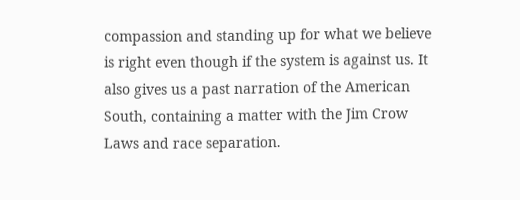compassion and standing up for what we believe is right even though if the system is against us. It also gives us a past narration of the American South, containing a matter with the Jim Crow Laws and race separation.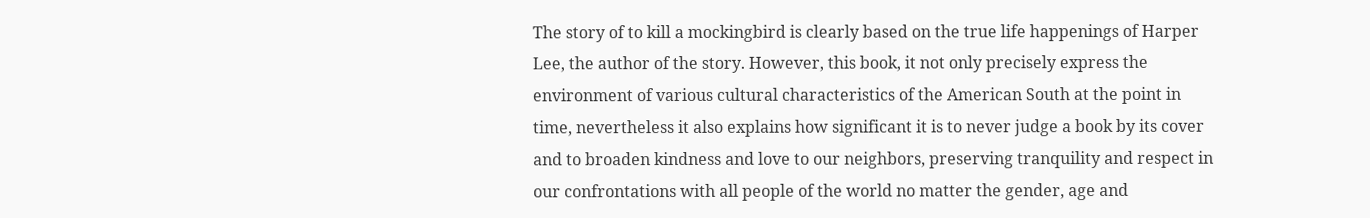The story of to kill a mockingbird is clearly based on the true life happenings of Harper Lee, the author of the story. However, this book, it not only precisely express the environment of various cultural characteristics of the American South at the point in time, nevertheless it also explains how significant it is to never judge a book by its cover and to broaden kindness and love to our neighbors, preserving tranquility and respect in our confrontations with all people of the world no matter the gender, age and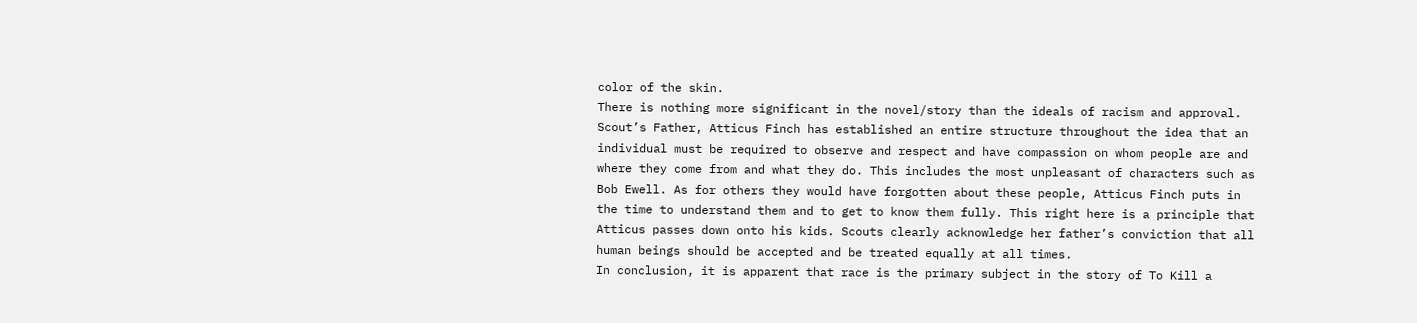color of the skin.
There is nothing more significant in the novel/story than the ideals of racism and approval. Scout’s Father, Atticus Finch has established an entire structure throughout the idea that an individual must be required to observe and respect and have compassion on whom people are and where they come from and what they do. This includes the most unpleasant of characters such as Bob Ewell. As for others they would have forgotten about these people, Atticus Finch puts in the time to understand them and to get to know them fully. This right here is a principle that Atticus passes down onto his kids. Scouts clearly acknowledge her father’s conviction that all human beings should be accepted and be treated equally at all times.
In conclusion, it is apparent that race is the primary subject in the story of To Kill a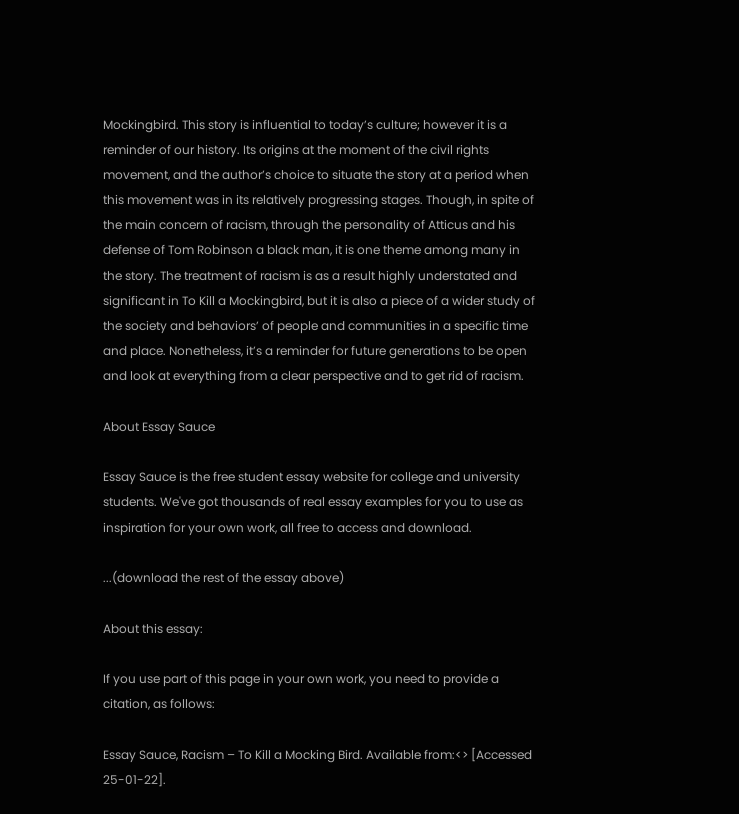Mockingbird. This story is influential to today’s culture; however it is a reminder of our history. Its origins at the moment of the civil rights movement, and the author’s choice to situate the story at a period when this movement was in its relatively progressing stages. Though, in spite of the main concern of racism, through the personality of Atticus and his defense of Tom Robinson a black man, it is one theme among many in the story. The treatment of racism is as a result highly understated and significant in To Kill a Mockingbird, but it is also a piece of a wider study of the society and behaviors’ of people and communities in a specific time and place. Nonetheless, it’s a reminder for future generations to be open and look at everything from a clear perspective and to get rid of racism.

About Essay Sauce

Essay Sauce is the free student essay website for college and university students. We've got thousands of real essay examples for you to use as inspiration for your own work, all free to access and download.

...(download the rest of the essay above)

About this essay:

If you use part of this page in your own work, you need to provide a citation, as follows:

Essay Sauce, Racism – To Kill a Mocking Bird. Available from:<> [Accessed 25-01-22].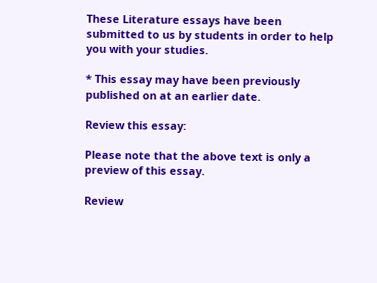These Literature essays have been submitted to us by students in order to help you with your studies.

* This essay may have been previously published on at an earlier date.

Review this essay:

Please note that the above text is only a preview of this essay.

Review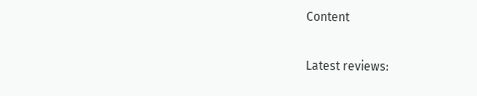Content

Latest reviews: